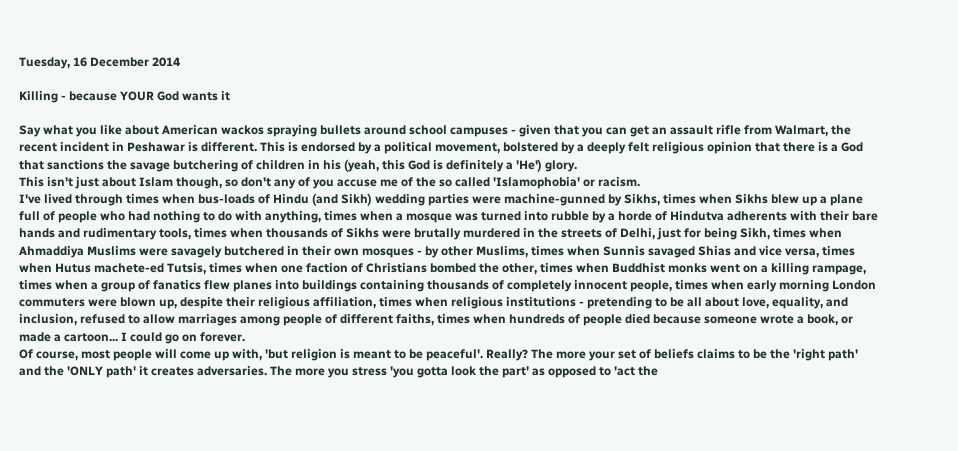Tuesday, 16 December 2014

Killing - because YOUR God wants it

Say what you like about American wackos spraying bullets around school campuses - given that you can get an assault rifle from Walmart, the recent incident in Peshawar is different. This is endorsed by a political movement, bolstered by a deeply felt religious opinion that there is a God that sanctions the savage butchering of children in his (yeah, this God is definitely a 'He') glory.
This isn't just about Islam though, so don't any of you accuse me of the so called 'Islamophobia' or racism.
I've lived through times when bus-loads of Hindu (and Sikh) wedding parties were machine-gunned by Sikhs, times when Sikhs blew up a plane full of people who had nothing to do with anything, times when a mosque was turned into rubble by a horde of Hindutva adherents with their bare hands and rudimentary tools, times when thousands of Sikhs were brutally murdered in the streets of Delhi, just for being Sikh, times when Ahmaddiya Muslims were savagely butchered in their own mosques - by other Muslims, times when Sunnis savaged Shias and vice versa, times when Hutus machete-ed Tutsis, times when one faction of Christians bombed the other, times when Buddhist monks went on a killing rampage, times when a group of fanatics flew planes into buildings containing thousands of completely innocent people, times when early morning London commuters were blown up, despite their religious affiliation, times when religious institutions - pretending to be all about love, equality, and inclusion, refused to allow marriages among people of different faiths, times when hundreds of people died because someone wrote a book, or made a cartoon... I could go on forever.
Of course, most people will come up with, 'but religion is meant to be peaceful'. Really? The more your set of beliefs claims to be the 'right path' and the 'ONLY path' it creates adversaries. The more you stress 'you gotta look the part' as opposed to 'act the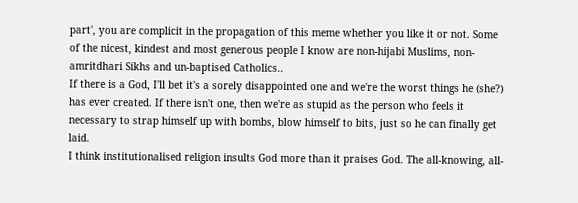part', you are complicit in the propagation of this meme whether you like it or not. Some of the nicest, kindest and most generous people I know are non-hijabi Muslims, non-amritdhari Sikhs and un-baptised Catholics..
If there is a God, I'll bet it's a sorely disappointed one and we're the worst things he (she?) has ever created. If there isn't one, then we're as stupid as the person who feels it necessary to strap himself up with bombs, blow himself to bits, just so he can finally get laid.
I think institutionalised religion insults God more than it praises God. The all-knowing, all-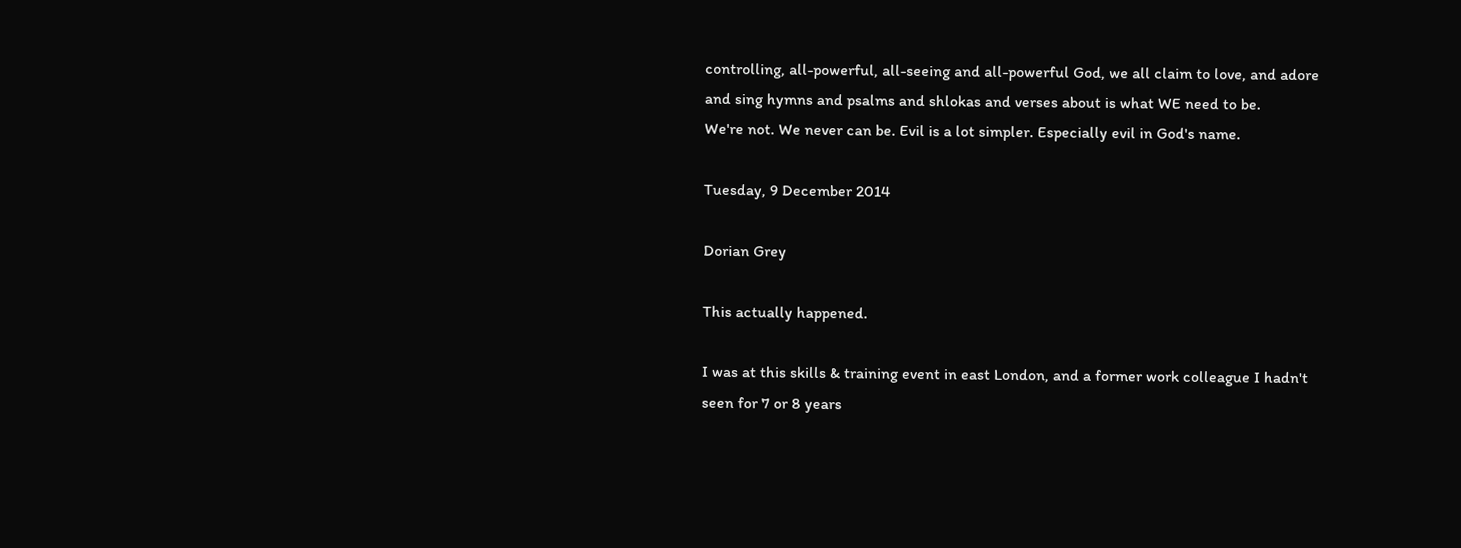controlling, all-powerful, all-seeing and all-powerful God, we all claim to love, and adore and sing hymns and psalms and shlokas and verses about is what WE need to be.
We're not. We never can be. Evil is a lot simpler. Especially evil in God's name.

Tuesday, 9 December 2014

Dorian Grey

This actually happened.

I was at this skills & training event in east London, and a former work colleague I hadn't seen for 7 or 8 years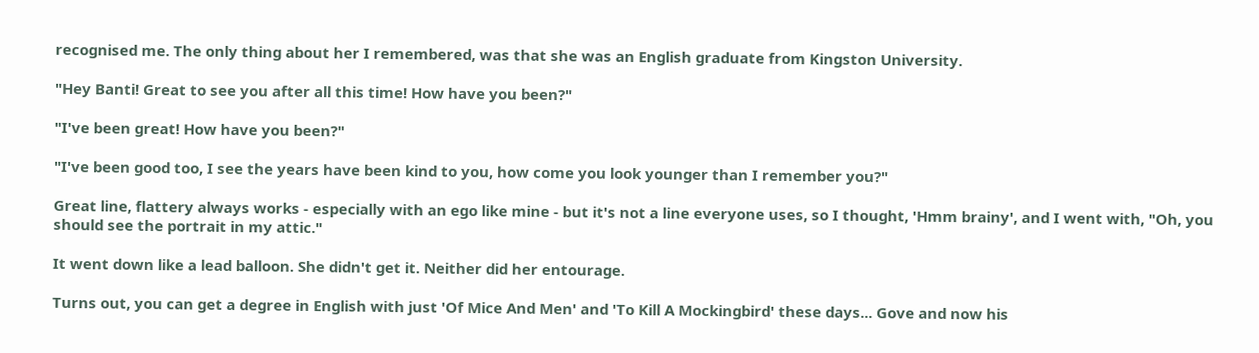recognised me. The only thing about her I remembered, was that she was an English graduate from Kingston University.

"Hey Banti! Great to see you after all this time! How have you been?"

"I've been great! How have you been?"

"I've been good too, I see the years have been kind to you, how come you look younger than I remember you?"

Great line, flattery always works - especially with an ego like mine - but it's not a line everyone uses, so I thought, 'Hmm brainy', and I went with, "Oh, you should see the portrait in my attic."

It went down like a lead balloon. She didn't get it. Neither did her entourage.

Turns out, you can get a degree in English with just 'Of Mice And Men' and 'To Kill A Mockingbird' these days... Gove and now his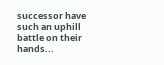successor have such an uphill battle on their hands...